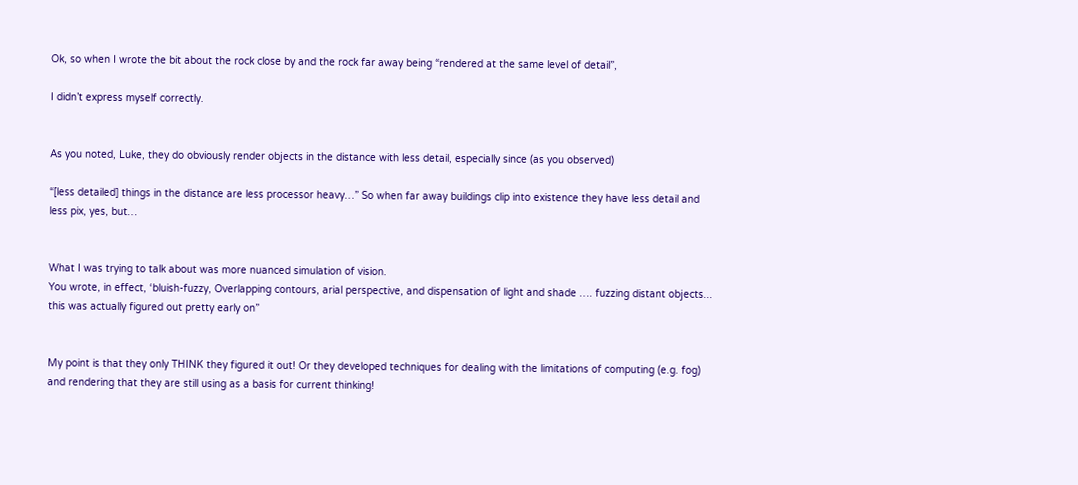Ok, so when I wrote the bit about the rock close by and the rock far away being “rendered at the same level of detail”,

I didn’t express myself correctly.


As you noted, Luke, they do obviously render objects in the distance with less detail, especially since (as you observed)

“[less detailed] things in the distance are less processor heavy…” So when far away buildings clip into existence they have less detail and less pix, yes, but…


What I was trying to talk about was more nuanced simulation of vision.
You wrote, in effect, ‘bluish-fuzzy, Overlapping contours, arial perspective, and dispensation of light and shade …. fuzzing distant objects... this was actually figured out pretty early on”


My point is that they only THINK they figured it out! Or they developed techniques for dealing with the limitations of computing (e.g. fog) and rendering that they are still using as a basis for current thinking!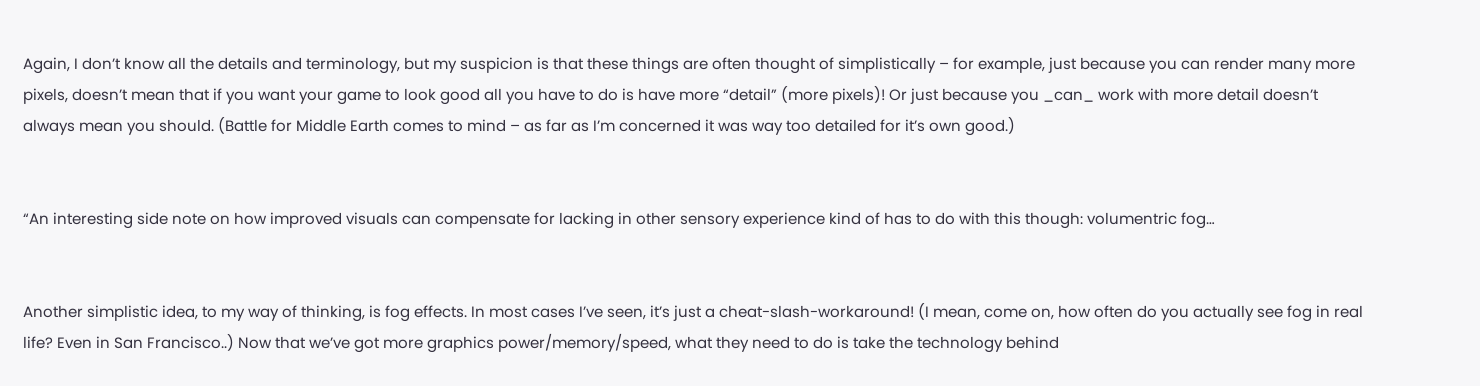Again, I don’t know all the details and terminology, but my suspicion is that these things are often thought of simplistically – for example, just because you can render many more pixels, doesn’t mean that if you want your game to look good all you have to do is have more “detail” (more pixels)! Or just because you _can_ work with more detail doesn’t always mean you should. (Battle for Middle Earth comes to mind – as far as I’m concerned it was way too detailed for it’s own good.)


“An interesting side note on how improved visuals can compensate for lacking in other sensory experience kind of has to do with this though: volumentric fog…


Another simplistic idea, to my way of thinking, is fog effects. In most cases I’ve seen, it’s just a cheat-slash-workaround! (I mean, come on, how often do you actually see fog in real life? Even in San Francisco..) Now that we’ve got more graphics power/memory/speed, what they need to do is take the technology behind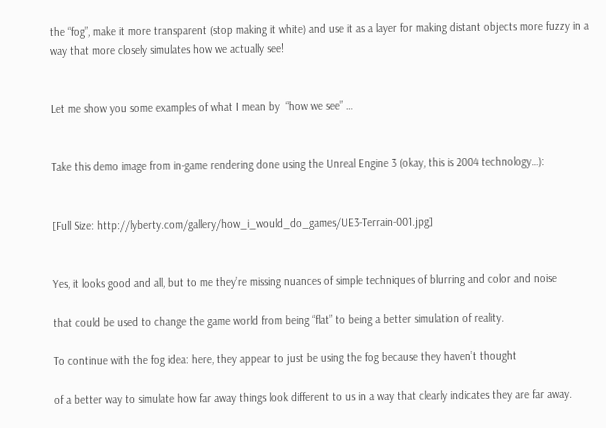the “fog”, make it more transparent (stop making it white) and use it as a layer for making distant objects more fuzzy in a way that more closely simulates how we actually see!


Let me show you some examples of what I mean by  “how we see” …


Take this demo image from in-game rendering done using the Unreal Engine 3 (okay, this is 2004 technology…):


[Full Size: http://lyberty.com/gallery/how_i_would_do_games/UE3-Terrain-001.jpg]


Yes, it looks good and all, but to me they’re missing nuances of simple techniques of blurring and color and noise

that could be used to change the game world from being “flat” to being a better simulation of reality.

To continue with the fog idea: here, they appear to just be using the fog because they haven’t thought

of a better way to simulate how far away things look different to us in a way that clearly indicates they are far away.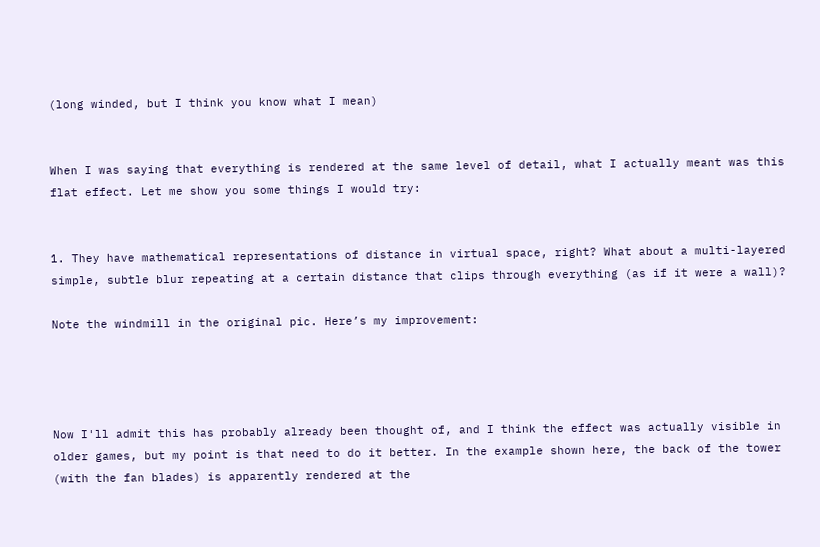(long winded, but I think you know what I mean)


When I was saying that everything is rendered at the same level of detail, what I actually meant was this flat effect. Let me show you some things I would try:


1. They have mathematical representations of distance in virtual space, right? What about a multi-layered simple, subtle blur repeating at a certain distance that clips through everything (as if it were a wall)?

Note the windmill in the original pic. Here’s my improvement:




Now I'll admit this has probably already been thought of, and I think the effect was actually visible in older games, but my point is that need to do it better. In the example shown here, the back of the tower (with the fan blades) is apparently rendered at the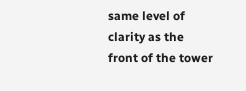same level of clarity as the front of the tower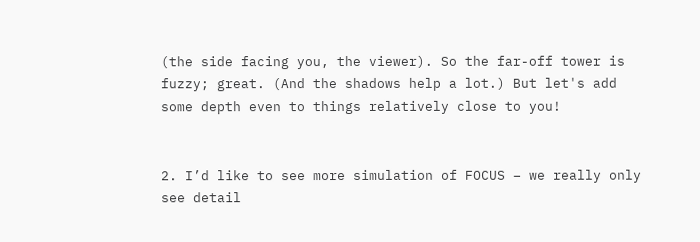(the side facing you, the viewer). So the far-off tower is fuzzy; great. (And the shadows help a lot.) But let's add some depth even to things relatively close to you!


2. I’d like to see more simulation of FOCUS – we really only see detail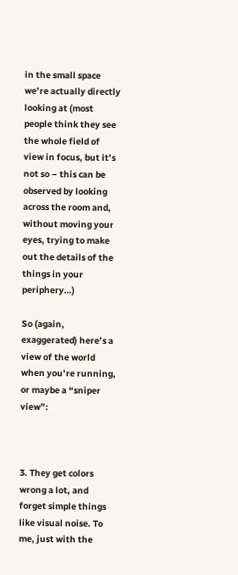in the small space we’re actually directly looking at (most people think they see the whole field of view in focus, but it’s not so – this can be observed by looking across the room and, without moving your eyes, trying to make out the details of the things in your periphery…)

So (again, exaggerated) here’s a view of the world when you’re running, or maybe a “sniper view”:



3. They get colors wrong a lot, and forget simple things like visual noise. To me, just with the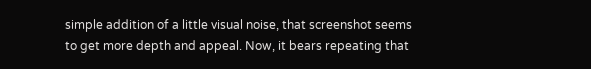simple addition of a little visual noise, that screenshot seems to get more depth and appeal. Now, it bears repeating that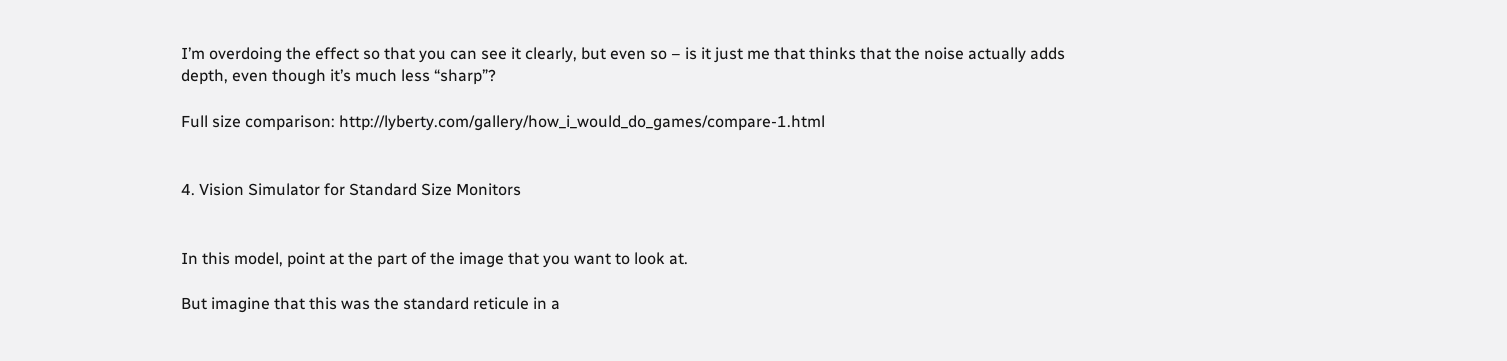I’m overdoing the effect so that you can see it clearly, but even so – is it just me that thinks that the noise actually adds depth, even though it’s much less “sharp”?

Full size comparison: http://lyberty.com/gallery/how_i_would_do_games/compare-1.html


4. Vision Simulator for Standard Size Monitors


In this model, point at the part of the image that you want to look at.

But imagine that this was the standard reticule in a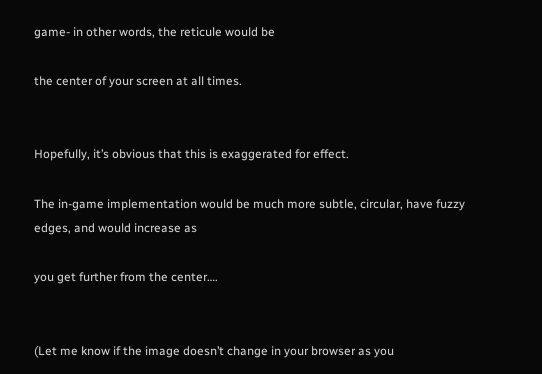game- in other words, the reticule would be

the center of your screen at all times.


Hopefully, it’s obvious that this is exaggerated for effect.

The in-game implementation would be much more subtle, circular, have fuzzy edges, and would increase as

you get further from the center….


(Let me know if the image doesn’t change in your browser as you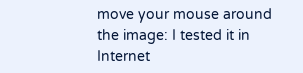move your mouse around the image: I tested it in Internet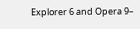Explorer 6 and Opera 9–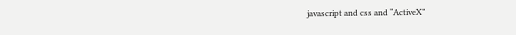javascript and css and “ActiveX”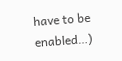have to be enabled…)